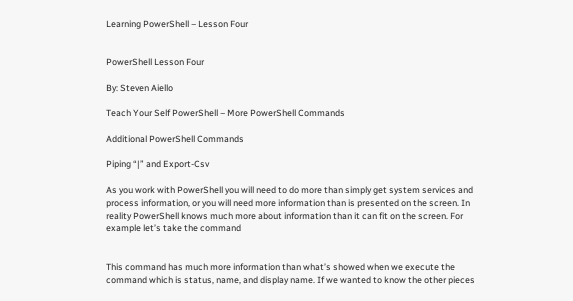Learning PowerShell – Lesson Four


PowerShell Lesson Four

By: Steven Aiello

Teach Your Self PowerShell – More PowerShell Commands

Additional PowerShell Commands

Piping “|” and Export-Csv

As you work with PowerShell you will need to do more than simply get system services and process information, or you will need more information than is presented on the screen. In reality PowerShell knows much more about information than it can fit on the screen. For example let’s take the command


This command has much more information than what’s showed when we execute the command which is status, name, and display name. If we wanted to know the other pieces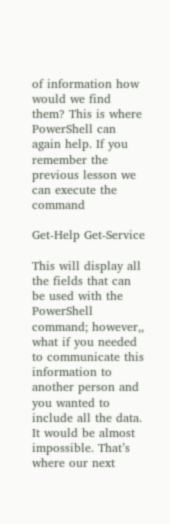of information how would we find them? This is where PowerShell can again help. If you remember the previous lesson we can execute the command

Get-Help Get-Service

This will display all the fields that can be used with the PowerShell command; however,, what if you needed to communicate this information to another person and you wanted to include all the data. It would be almost impossible. That’s where our next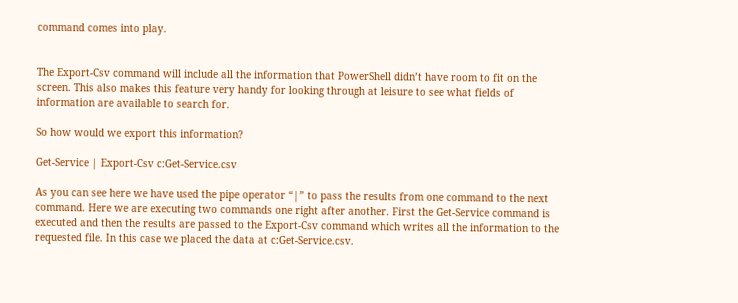command comes into play.


The Export-Csv command will include all the information that PowerShell didn’t have room to fit on the screen. This also makes this feature very handy for looking through at leisure to see what fields of information are available to search for.

So how would we export this information?

Get-Service | Export-Csv c:Get-Service.csv

As you can see here we have used the pipe operator “|” to pass the results from one command to the next command. Here we are executing two commands one right after another. First the Get-Service command is executed and then the results are passed to the Export-Csv command which writes all the information to the requested file. In this case we placed the data at c:Get-Service.csv.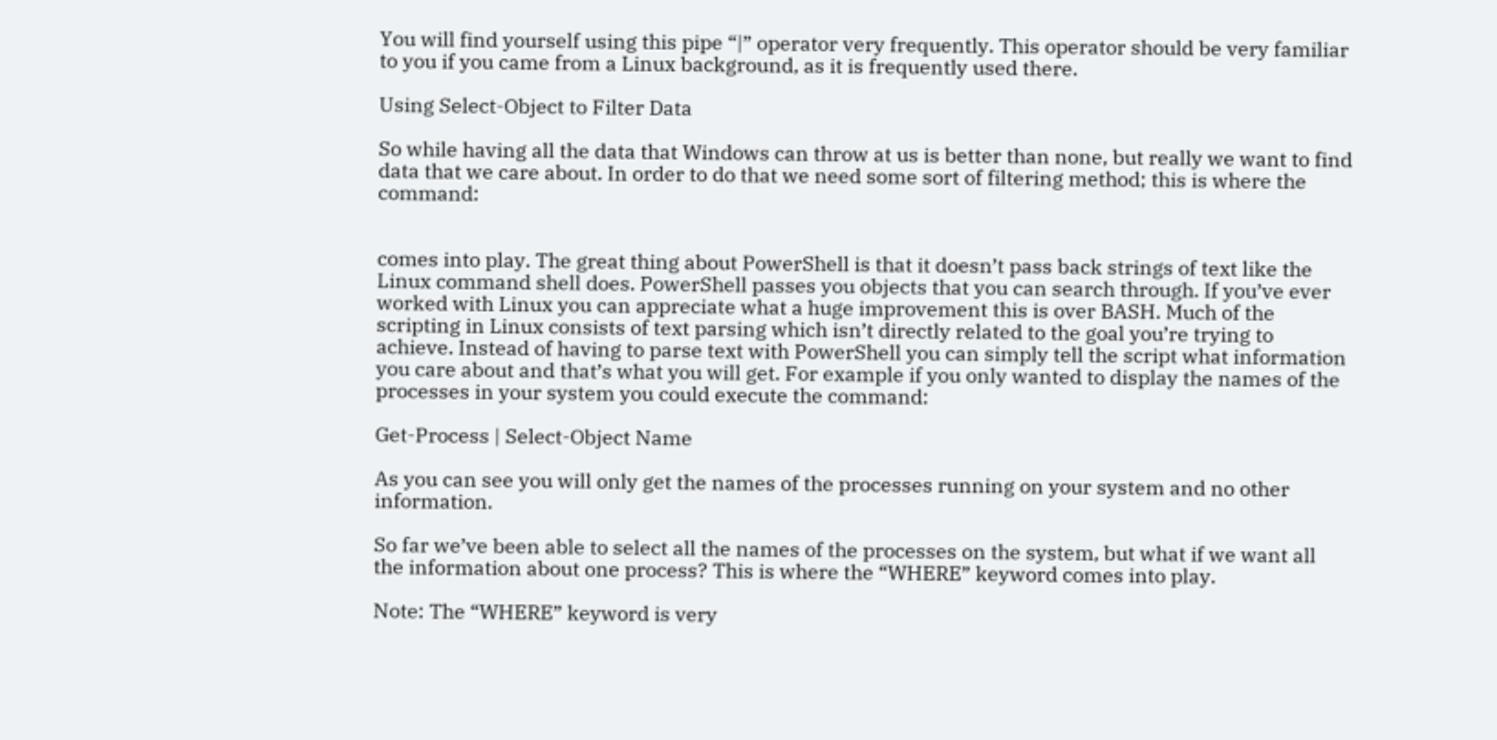You will find yourself using this pipe “|” operator very frequently. This operator should be very familiar to you if you came from a Linux background, as it is frequently used there.

Using Select-Object to Filter Data

So while having all the data that Windows can throw at us is better than none, but really we want to find data that we care about. In order to do that we need some sort of filtering method; this is where the command:


comes into play. The great thing about PowerShell is that it doesn’t pass back strings of text like the Linux command shell does. PowerShell passes you objects that you can search through. If you’ve ever worked with Linux you can appreciate what a huge improvement this is over BASH. Much of the scripting in Linux consists of text parsing which isn’t directly related to the goal you’re trying to achieve. Instead of having to parse text with PowerShell you can simply tell the script what information you care about and that’s what you will get. For example if you only wanted to display the names of the processes in your system you could execute the command:

Get-Process | Select-Object Name

As you can see you will only get the names of the processes running on your system and no other information.

So far we’ve been able to select all the names of the processes on the system, but what if we want all the information about one process? This is where the “WHERE” keyword comes into play.

Note: The “WHERE” keyword is very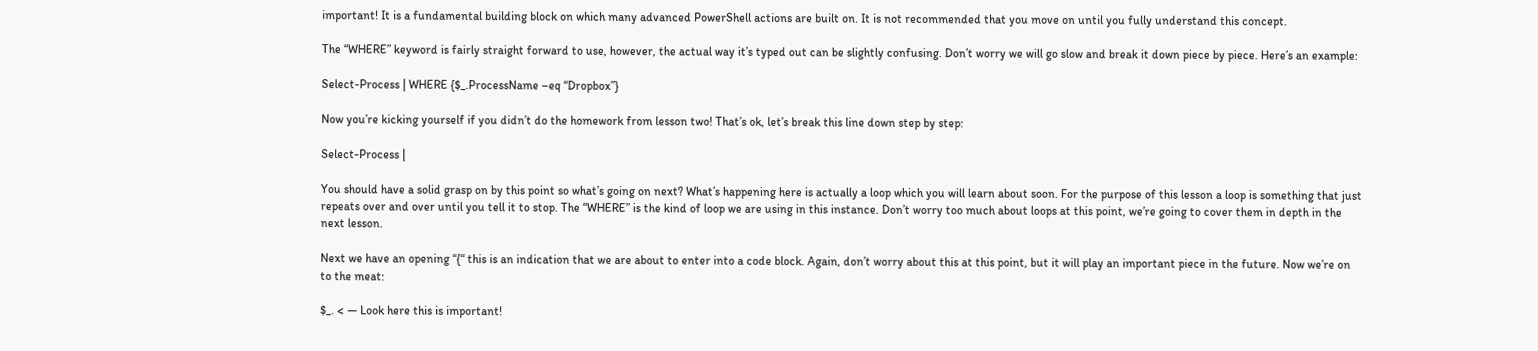important! It is a fundamental building block on which many advanced PowerShell actions are built on. It is not recommended that you move on until you fully understand this concept.

The “WHERE” keyword is fairly straight forward to use, however, the actual way it’s typed out can be slightly confusing. Don’t worry we will go slow and break it down piece by piece. Here’s an example:

Select-Process | WHERE {$_.ProcessName –eq “Dropbox”}

Now you’re kicking yourself if you didn’t do the homework from lesson two! That’s ok, let’s break this line down step by step:

Select-Process |

You should have a solid grasp on by this point so what’s going on next? What’s happening here is actually a loop which you will learn about soon. For the purpose of this lesson a loop is something that just repeats over and over until you tell it to stop. The “WHERE” is the kind of loop we are using in this instance. Don’t worry too much about loops at this point, we’re going to cover them in depth in the next lesson.

Next we have an opening “{“ this is an indication that we are about to enter into a code block. Again, don’t worry about this at this point, but it will play an important piece in the future. Now we’re on to the meat:

$_. < — Look here this is important!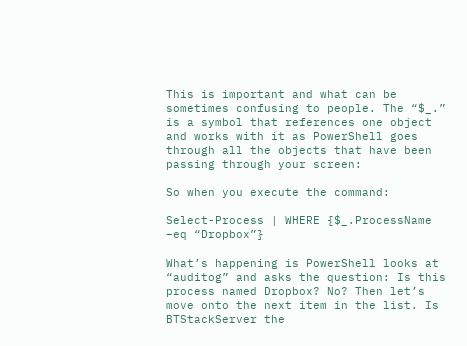This is important and what can be sometimes confusing to people. The “$_.” is a symbol that references one object and works with it as PowerShell goes through all the objects that have been passing through your screen:

So when you execute the command:

Select-Process | WHERE {$_.ProcessName –eq “Dropbox”}

What’s happening is PowerShell looks at “auditog” and asks the question: Is this process named Dropbox? No? Then let’s move onto the next item in the list. Is BTStackServer the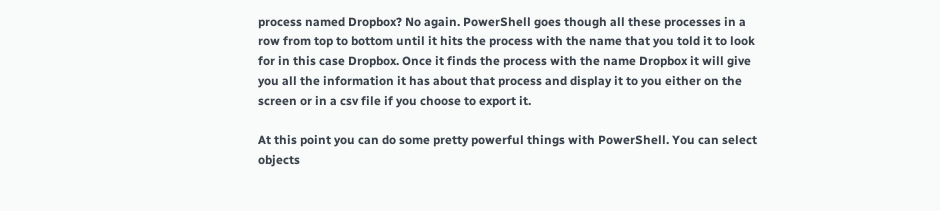process named Dropbox? No again. PowerShell goes though all these processes in a row from top to bottom until it hits the process with the name that you told it to look for in this case Dropbox. Once it finds the process with the name Dropbox it will give you all the information it has about that process and display it to you either on the screen or in a csv file if you choose to export it.

At this point you can do some pretty powerful things with PowerShell. You can select objects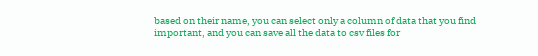based on their name, you can select only a column of data that you find important, and you can save all the data to csv files for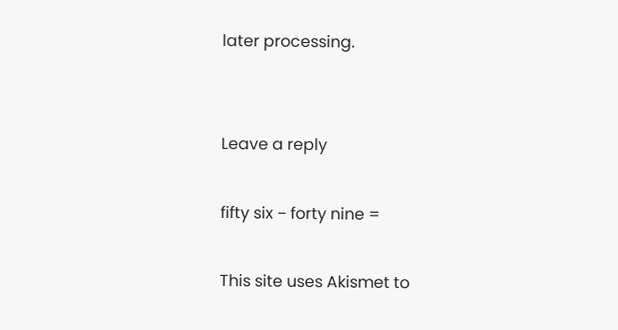later processing.


Leave a reply

fifty six − forty nine =

This site uses Akismet to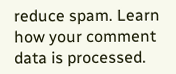reduce spam. Learn how your comment data is processed.